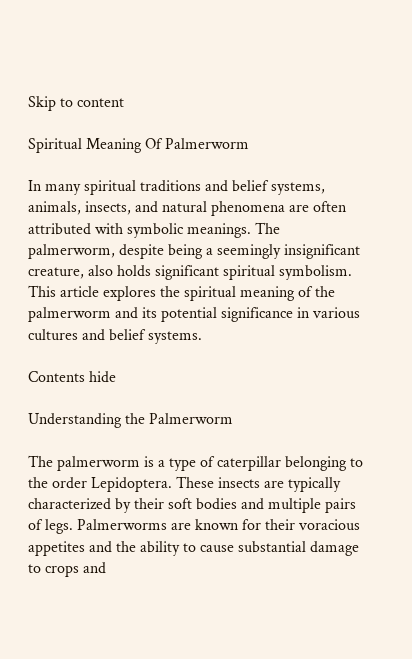Skip to content

Spiritual Meaning Of Palmerworm

In many spiritual traditions and belief systems, animals, insects, and natural phenomena are often attributed with symbolic meanings. The palmerworm, despite being a seemingly insignificant creature, also holds significant spiritual symbolism. This article explores the spiritual meaning of the palmerworm and its potential significance in various cultures and belief systems.

Contents hide

Understanding the Palmerworm

The palmerworm is a type of caterpillar belonging to the order Lepidoptera. These insects are typically characterized by their soft bodies and multiple pairs of legs. Palmerworms are known for their voracious appetites and the ability to cause substantial damage to crops and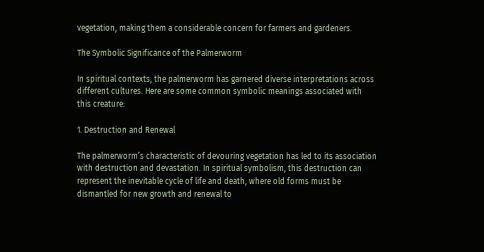vegetation, making them a considerable concern for farmers and gardeners.

The Symbolic Significance of the Palmerworm

In spiritual contexts, the palmerworm has garnered diverse interpretations across different cultures. Here are some common symbolic meanings associated with this creature:

1. Destruction and Renewal

The palmerworm’s characteristic of devouring vegetation has led to its association with destruction and devastation. In spiritual symbolism, this destruction can represent the inevitable cycle of life and death, where old forms must be dismantled for new growth and renewal to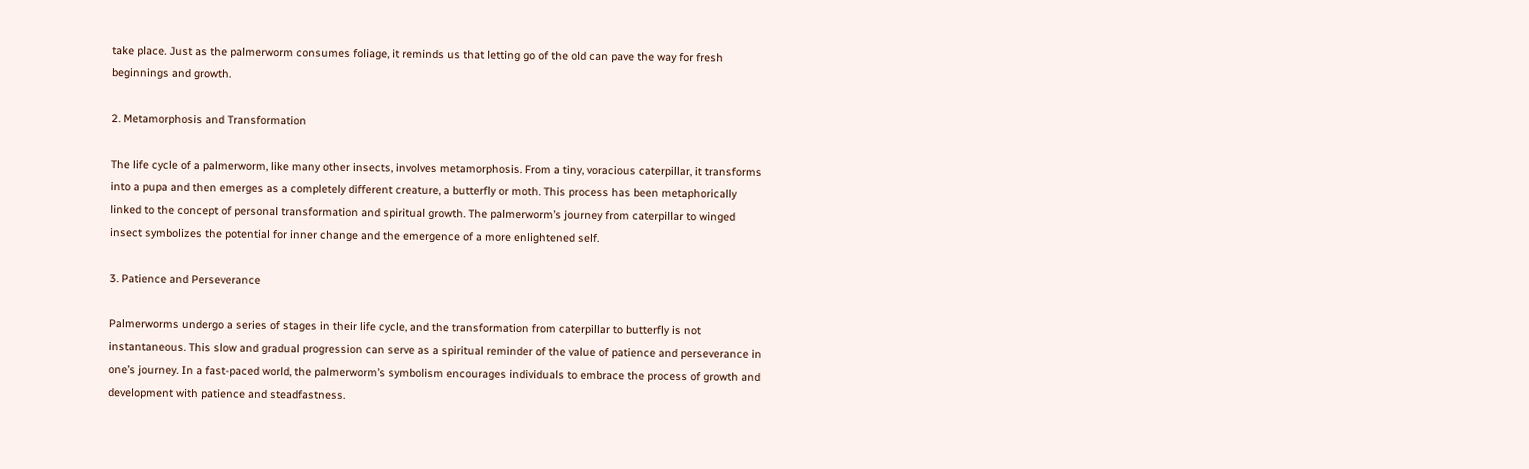take place. Just as the palmerworm consumes foliage, it reminds us that letting go of the old can pave the way for fresh beginnings and growth.

2. Metamorphosis and Transformation

The life cycle of a palmerworm, like many other insects, involves metamorphosis. From a tiny, voracious caterpillar, it transforms into a pupa and then emerges as a completely different creature, a butterfly or moth. This process has been metaphorically linked to the concept of personal transformation and spiritual growth. The palmerworm’s journey from caterpillar to winged insect symbolizes the potential for inner change and the emergence of a more enlightened self.

3. Patience and Perseverance

Palmerworms undergo a series of stages in their life cycle, and the transformation from caterpillar to butterfly is not instantaneous. This slow and gradual progression can serve as a spiritual reminder of the value of patience and perseverance in one’s journey. In a fast-paced world, the palmerworm’s symbolism encourages individuals to embrace the process of growth and development with patience and steadfastness.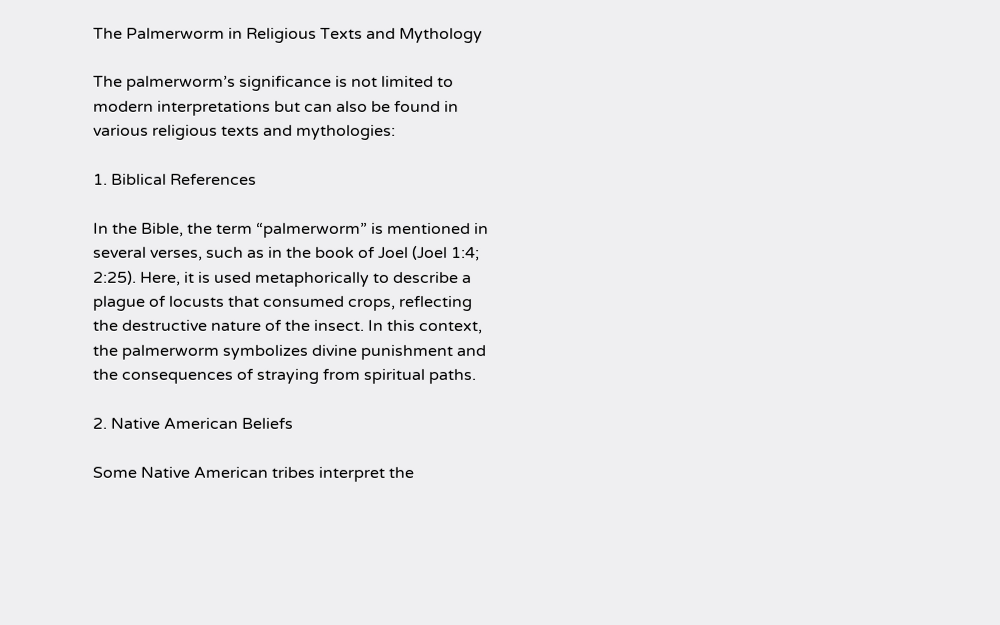The Palmerworm in Religious Texts and Mythology

The palmerworm’s significance is not limited to modern interpretations but can also be found in various religious texts and mythologies:

1. Biblical References

In the Bible, the term “palmerworm” is mentioned in several verses, such as in the book of Joel (Joel 1:4; 2:25). Here, it is used metaphorically to describe a plague of locusts that consumed crops, reflecting the destructive nature of the insect. In this context, the palmerworm symbolizes divine punishment and the consequences of straying from spiritual paths.

2. Native American Beliefs

Some Native American tribes interpret the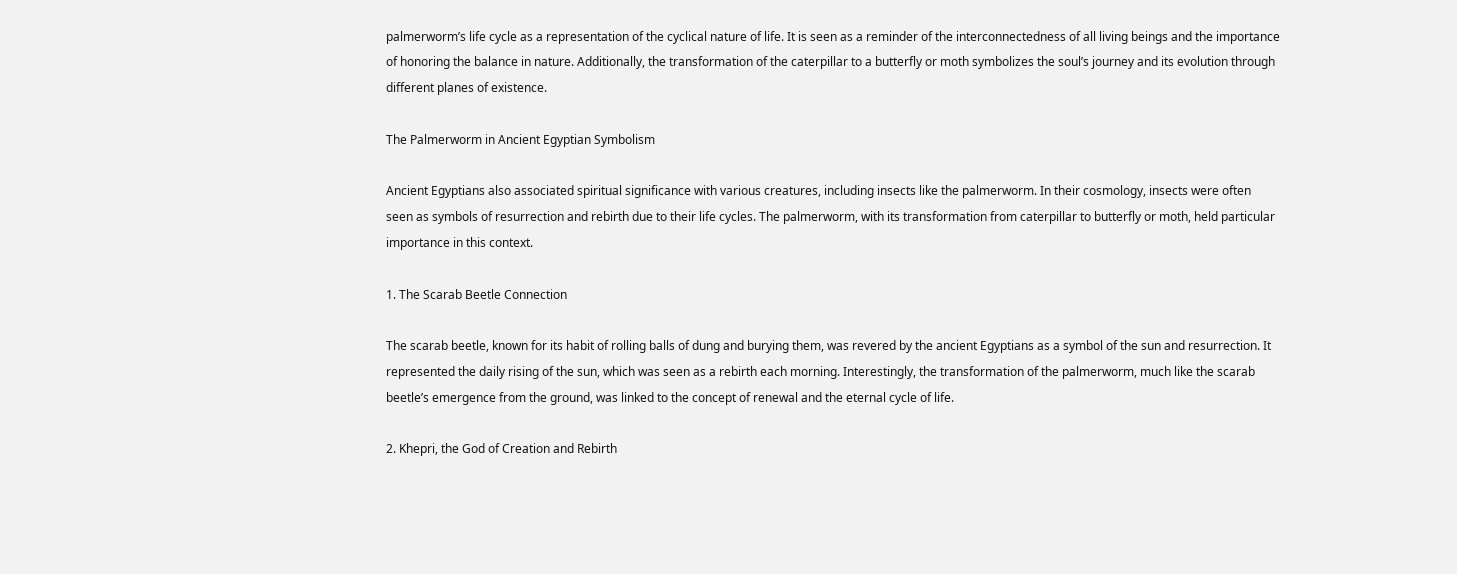palmerworm’s life cycle as a representation of the cyclical nature of life. It is seen as a reminder of the interconnectedness of all living beings and the importance of honoring the balance in nature. Additionally, the transformation of the caterpillar to a butterfly or moth symbolizes the soul’s journey and its evolution through different planes of existence.

The Palmerworm in Ancient Egyptian Symbolism

Ancient Egyptians also associated spiritual significance with various creatures, including insects like the palmerworm. In their cosmology, insects were often seen as symbols of resurrection and rebirth due to their life cycles. The palmerworm, with its transformation from caterpillar to butterfly or moth, held particular importance in this context.

1. The Scarab Beetle Connection

The scarab beetle, known for its habit of rolling balls of dung and burying them, was revered by the ancient Egyptians as a symbol of the sun and resurrection. It represented the daily rising of the sun, which was seen as a rebirth each morning. Interestingly, the transformation of the palmerworm, much like the scarab beetle’s emergence from the ground, was linked to the concept of renewal and the eternal cycle of life.

2. Khepri, the God of Creation and Rebirth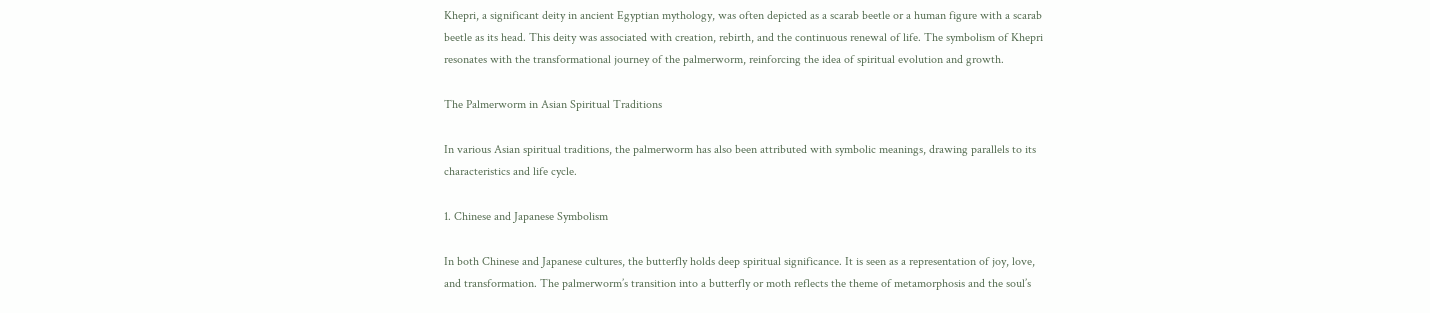Khepri, a significant deity in ancient Egyptian mythology, was often depicted as a scarab beetle or a human figure with a scarab beetle as its head. This deity was associated with creation, rebirth, and the continuous renewal of life. The symbolism of Khepri resonates with the transformational journey of the palmerworm, reinforcing the idea of spiritual evolution and growth.

The Palmerworm in Asian Spiritual Traditions

In various Asian spiritual traditions, the palmerworm has also been attributed with symbolic meanings, drawing parallels to its characteristics and life cycle.

1. Chinese and Japanese Symbolism

In both Chinese and Japanese cultures, the butterfly holds deep spiritual significance. It is seen as a representation of joy, love, and transformation. The palmerworm’s transition into a butterfly or moth reflects the theme of metamorphosis and the soul’s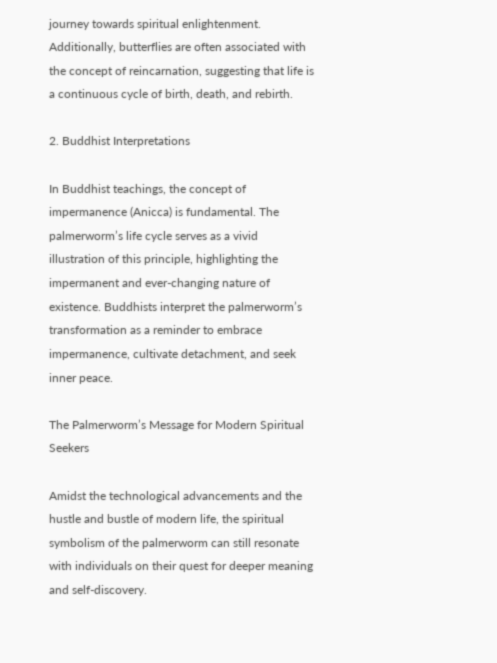journey towards spiritual enlightenment. Additionally, butterflies are often associated with the concept of reincarnation, suggesting that life is a continuous cycle of birth, death, and rebirth.

2. Buddhist Interpretations

In Buddhist teachings, the concept of impermanence (Anicca) is fundamental. The palmerworm’s life cycle serves as a vivid illustration of this principle, highlighting the impermanent and ever-changing nature of existence. Buddhists interpret the palmerworm’s transformation as a reminder to embrace impermanence, cultivate detachment, and seek inner peace.

The Palmerworm’s Message for Modern Spiritual Seekers

Amidst the technological advancements and the hustle and bustle of modern life, the spiritual symbolism of the palmerworm can still resonate with individuals on their quest for deeper meaning and self-discovery.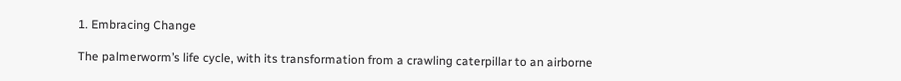1. Embracing Change

The palmerworm’s life cycle, with its transformation from a crawling caterpillar to an airborne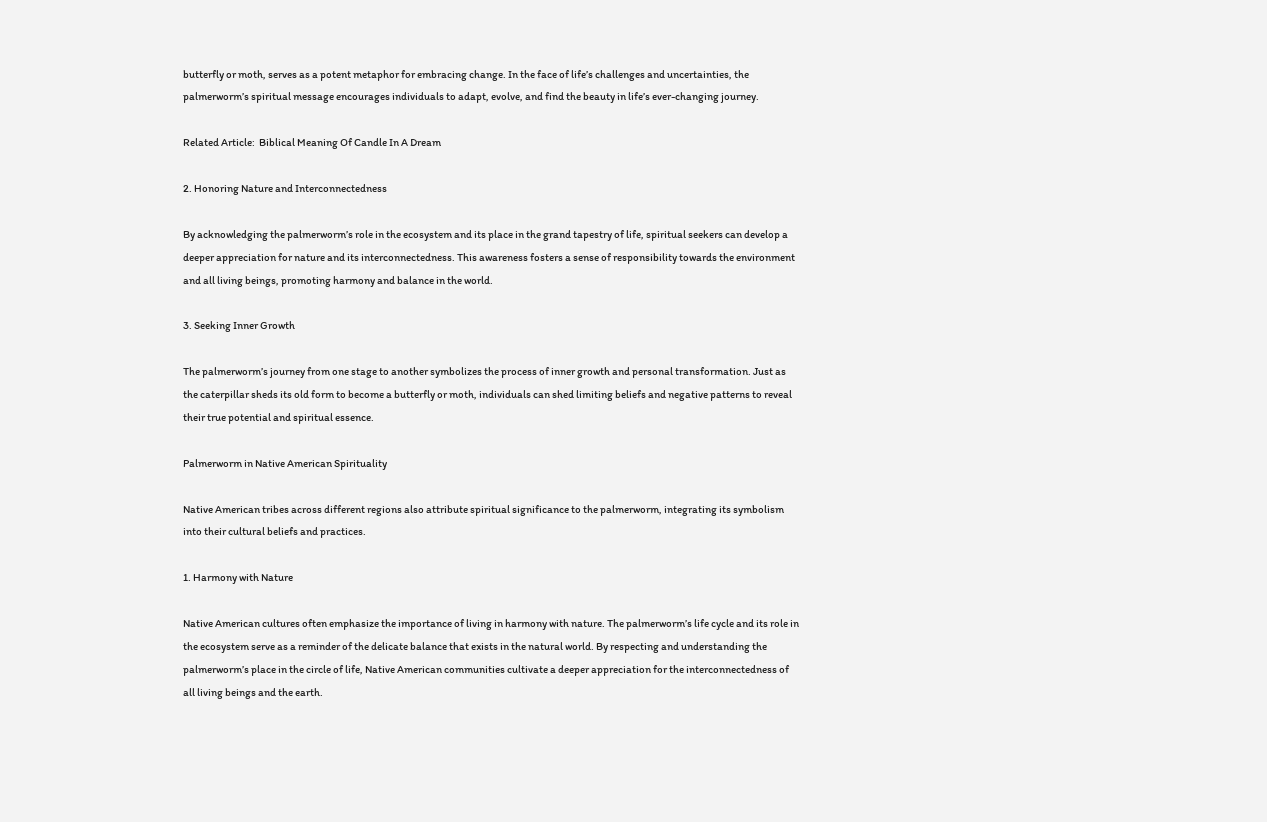butterfly or moth, serves as a potent metaphor for embracing change. In the face of life’s challenges and uncertainties, the palmerworm’s spiritual message encourages individuals to adapt, evolve, and find the beauty in life’s ever-changing journey.

Related Article:  Biblical Meaning Of Candle In A Dream

2. Honoring Nature and Interconnectedness

By acknowledging the palmerworm’s role in the ecosystem and its place in the grand tapestry of life, spiritual seekers can develop a deeper appreciation for nature and its interconnectedness. This awareness fosters a sense of responsibility towards the environment and all living beings, promoting harmony and balance in the world.

3. Seeking Inner Growth

The palmerworm’s journey from one stage to another symbolizes the process of inner growth and personal transformation. Just as the caterpillar sheds its old form to become a butterfly or moth, individuals can shed limiting beliefs and negative patterns to reveal their true potential and spiritual essence.

Palmerworm in Native American Spirituality

Native American tribes across different regions also attribute spiritual significance to the palmerworm, integrating its symbolism into their cultural beliefs and practices.

1. Harmony with Nature

Native American cultures often emphasize the importance of living in harmony with nature. The palmerworm’s life cycle and its role in the ecosystem serve as a reminder of the delicate balance that exists in the natural world. By respecting and understanding the palmerworm’s place in the circle of life, Native American communities cultivate a deeper appreciation for the interconnectedness of all living beings and the earth.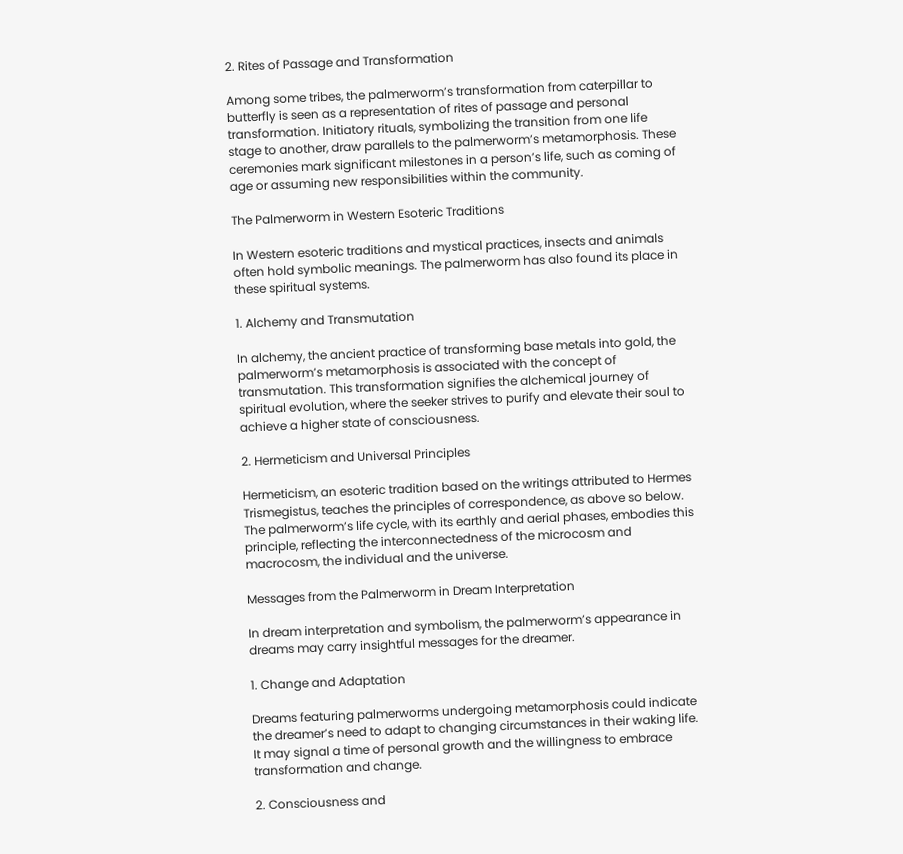2. Rites of Passage and Transformation

Among some tribes, the palmerworm’s transformation from caterpillar to butterfly is seen as a representation of rites of passage and personal transformation. Initiatory rituals, symbolizing the transition from one life stage to another, draw parallels to the palmerworm’s metamorphosis. These ceremonies mark significant milestones in a person’s life, such as coming of age or assuming new responsibilities within the community.

The Palmerworm in Western Esoteric Traditions

In Western esoteric traditions and mystical practices, insects and animals often hold symbolic meanings. The palmerworm has also found its place in these spiritual systems.

1. Alchemy and Transmutation

In alchemy, the ancient practice of transforming base metals into gold, the palmerworm’s metamorphosis is associated with the concept of transmutation. This transformation signifies the alchemical journey of spiritual evolution, where the seeker strives to purify and elevate their soul to achieve a higher state of consciousness.

2. Hermeticism and Universal Principles

Hermeticism, an esoteric tradition based on the writings attributed to Hermes Trismegistus, teaches the principles of correspondence, as above so below. The palmerworm’s life cycle, with its earthly and aerial phases, embodies this principle, reflecting the interconnectedness of the microcosm and macrocosm, the individual and the universe.

Messages from the Palmerworm in Dream Interpretation

In dream interpretation and symbolism, the palmerworm’s appearance in dreams may carry insightful messages for the dreamer.

1. Change and Adaptation

Dreams featuring palmerworms undergoing metamorphosis could indicate the dreamer’s need to adapt to changing circumstances in their waking life. It may signal a time of personal growth and the willingness to embrace transformation and change.

2. Consciousness and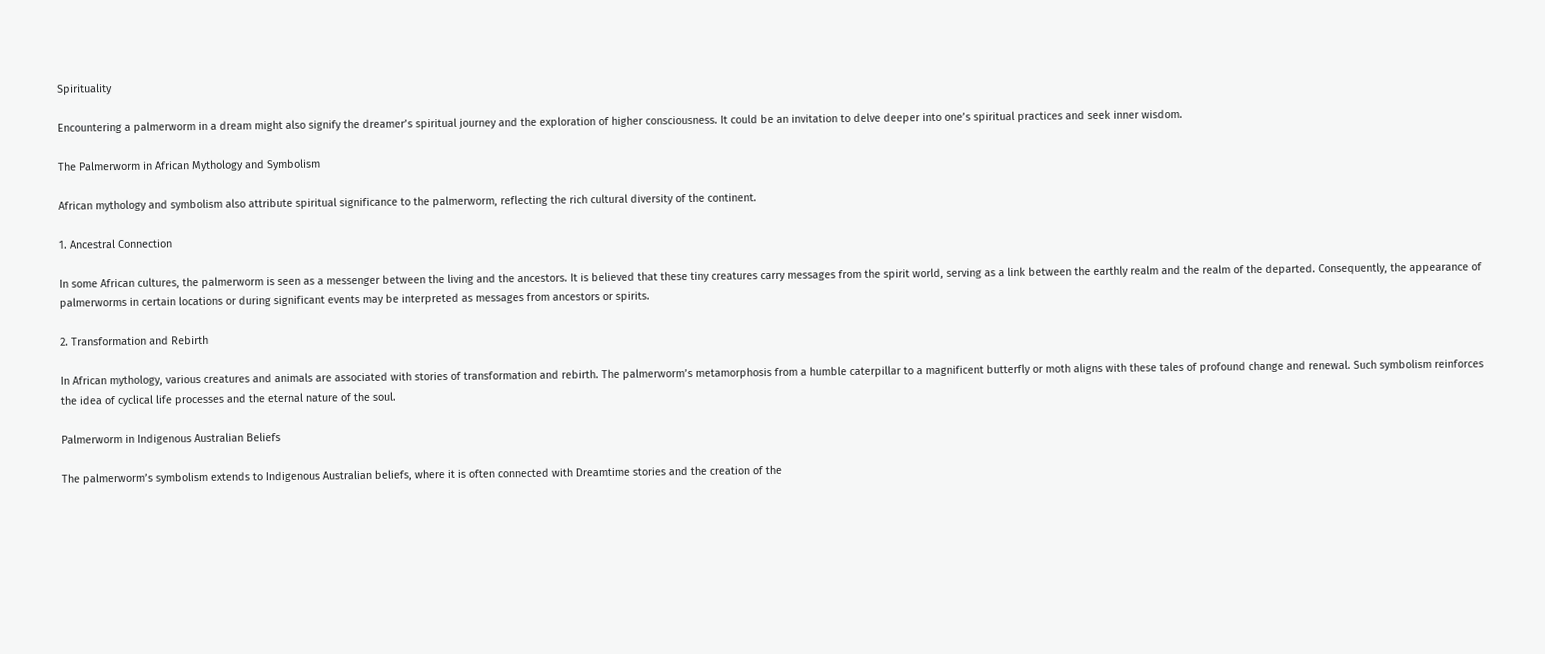Spirituality

Encountering a palmerworm in a dream might also signify the dreamer’s spiritual journey and the exploration of higher consciousness. It could be an invitation to delve deeper into one’s spiritual practices and seek inner wisdom.

The Palmerworm in African Mythology and Symbolism

African mythology and symbolism also attribute spiritual significance to the palmerworm, reflecting the rich cultural diversity of the continent.

1. Ancestral Connection

In some African cultures, the palmerworm is seen as a messenger between the living and the ancestors. It is believed that these tiny creatures carry messages from the spirit world, serving as a link between the earthly realm and the realm of the departed. Consequently, the appearance of palmerworms in certain locations or during significant events may be interpreted as messages from ancestors or spirits.

2. Transformation and Rebirth

In African mythology, various creatures and animals are associated with stories of transformation and rebirth. The palmerworm’s metamorphosis from a humble caterpillar to a magnificent butterfly or moth aligns with these tales of profound change and renewal. Such symbolism reinforces the idea of cyclical life processes and the eternal nature of the soul.

Palmerworm in Indigenous Australian Beliefs

The palmerworm’s symbolism extends to Indigenous Australian beliefs, where it is often connected with Dreamtime stories and the creation of the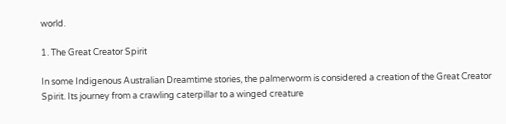world.

1. The Great Creator Spirit

In some Indigenous Australian Dreamtime stories, the palmerworm is considered a creation of the Great Creator Spirit. Its journey from a crawling caterpillar to a winged creature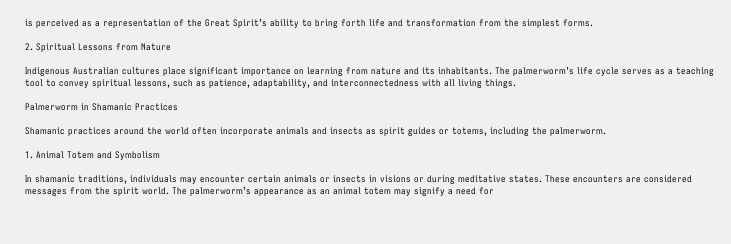is perceived as a representation of the Great Spirit’s ability to bring forth life and transformation from the simplest forms.

2. Spiritual Lessons from Nature

Indigenous Australian cultures place significant importance on learning from nature and its inhabitants. The palmerworm’s life cycle serves as a teaching tool to convey spiritual lessons, such as patience, adaptability, and interconnectedness with all living things.

Palmerworm in Shamanic Practices

Shamanic practices around the world often incorporate animals and insects as spirit guides or totems, including the palmerworm.

1. Animal Totem and Symbolism

In shamanic traditions, individuals may encounter certain animals or insects in visions or during meditative states. These encounters are considered messages from the spirit world. The palmerworm’s appearance as an animal totem may signify a need for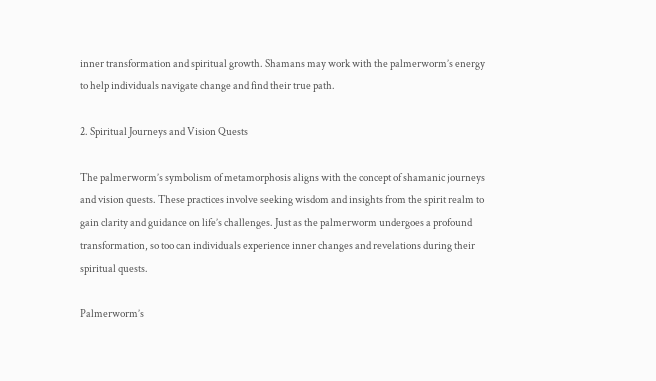inner transformation and spiritual growth. Shamans may work with the palmerworm’s energy to help individuals navigate change and find their true path.

2. Spiritual Journeys and Vision Quests

The palmerworm’s symbolism of metamorphosis aligns with the concept of shamanic journeys and vision quests. These practices involve seeking wisdom and insights from the spirit realm to gain clarity and guidance on life’s challenges. Just as the palmerworm undergoes a profound transformation, so too can individuals experience inner changes and revelations during their spiritual quests.

Palmerworm’s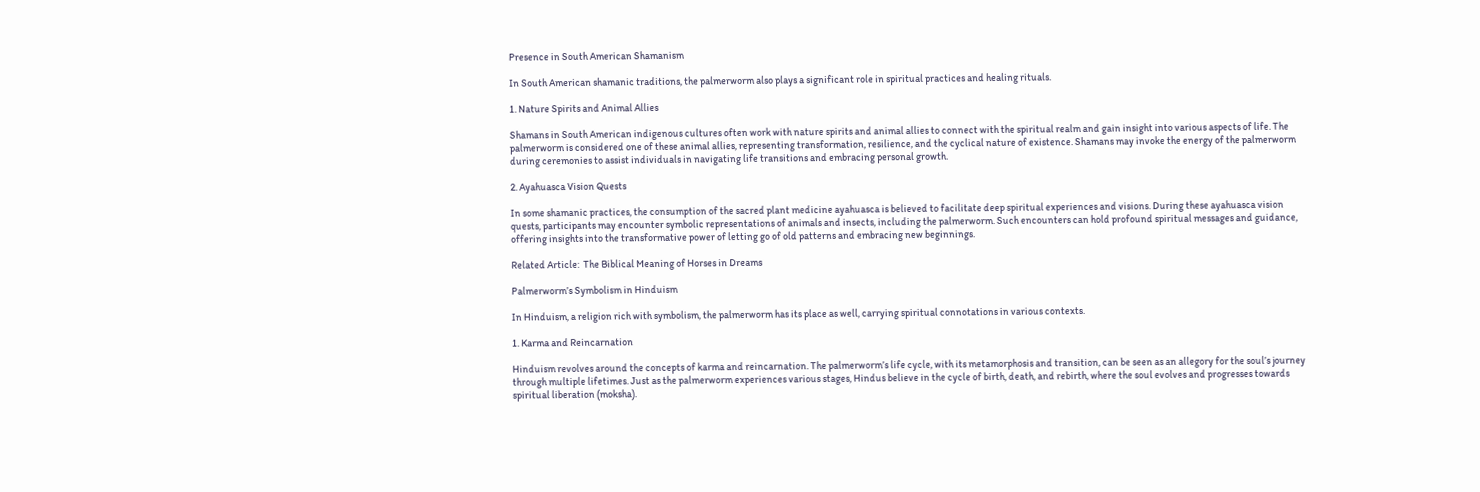Presence in South American Shamanism

In South American shamanic traditions, the palmerworm also plays a significant role in spiritual practices and healing rituals.

1. Nature Spirits and Animal Allies

Shamans in South American indigenous cultures often work with nature spirits and animal allies to connect with the spiritual realm and gain insight into various aspects of life. The palmerworm is considered one of these animal allies, representing transformation, resilience, and the cyclical nature of existence. Shamans may invoke the energy of the palmerworm during ceremonies to assist individuals in navigating life transitions and embracing personal growth.

2. Ayahuasca Vision Quests

In some shamanic practices, the consumption of the sacred plant medicine ayahuasca is believed to facilitate deep spiritual experiences and visions. During these ayahuasca vision quests, participants may encounter symbolic representations of animals and insects, including the palmerworm. Such encounters can hold profound spiritual messages and guidance, offering insights into the transformative power of letting go of old patterns and embracing new beginnings.

Related Article:  The Biblical Meaning of Horses in Dreams

Palmerworm’s Symbolism in Hinduism

In Hinduism, a religion rich with symbolism, the palmerworm has its place as well, carrying spiritual connotations in various contexts.

1. Karma and Reincarnation

Hinduism revolves around the concepts of karma and reincarnation. The palmerworm’s life cycle, with its metamorphosis and transition, can be seen as an allegory for the soul’s journey through multiple lifetimes. Just as the palmerworm experiences various stages, Hindus believe in the cycle of birth, death, and rebirth, where the soul evolves and progresses towards spiritual liberation (moksha).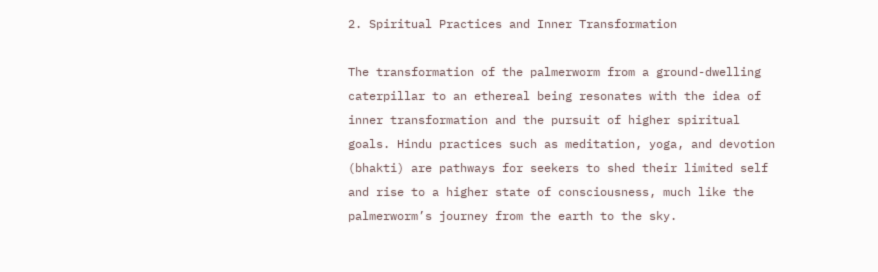2. Spiritual Practices and Inner Transformation

The transformation of the palmerworm from a ground-dwelling caterpillar to an ethereal being resonates with the idea of inner transformation and the pursuit of higher spiritual goals. Hindu practices such as meditation, yoga, and devotion (bhakti) are pathways for seekers to shed their limited self and rise to a higher state of consciousness, much like the palmerworm’s journey from the earth to the sky.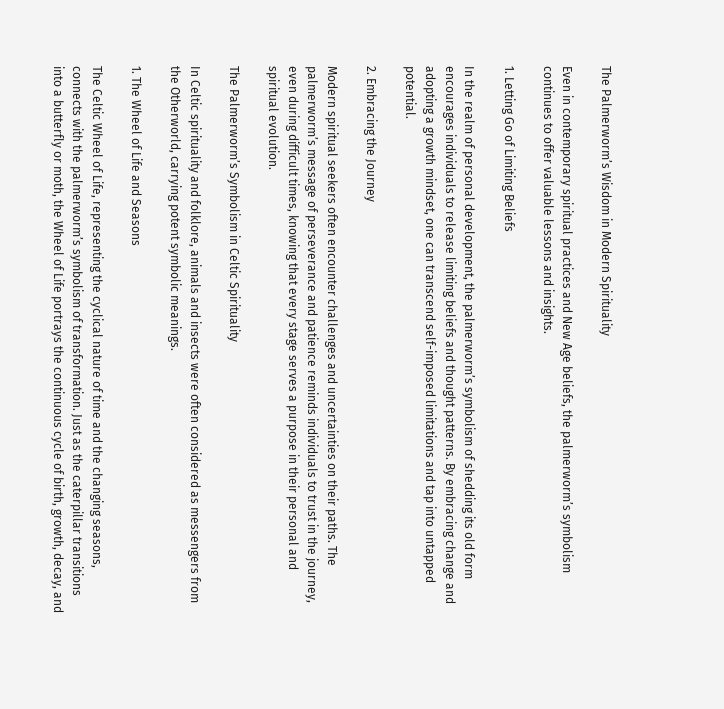The Palmerworm’s Wisdom in Modern Spirituality

Even in contemporary spiritual practices and New Age beliefs, the palmerworm’s symbolism continues to offer valuable lessons and insights.

1. Letting Go of Limiting Beliefs

In the realm of personal development, the palmerworm’s symbolism of shedding its old form encourages individuals to release limiting beliefs and thought patterns. By embracing change and adopting a growth mindset, one can transcend self-imposed limitations and tap into untapped potential.

2. Embracing the Journey

Modern spiritual seekers often encounter challenges and uncertainties on their paths. The palmerworm’s message of perseverance and patience reminds individuals to trust in the journey, even during difficult times, knowing that every stage serves a purpose in their personal and spiritual evolution.

The Palmerworm’s Symbolism in Celtic Spirituality

In Celtic spirituality and folklore, animals and insects were often considered as messengers from the Otherworld, carrying potent symbolic meanings.

1. The Wheel of Life and Seasons

The Celtic Wheel of Life, representing the cyclical nature of time and the changing seasons, connects with the palmerworm’s symbolism of transformation. Just as the caterpillar transitions into a butterfly or moth, the Wheel of Life portrays the continuous cycle of birth, growth, decay, and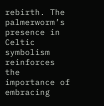rebirth. The palmerworm’s presence in Celtic symbolism reinforces the importance of embracing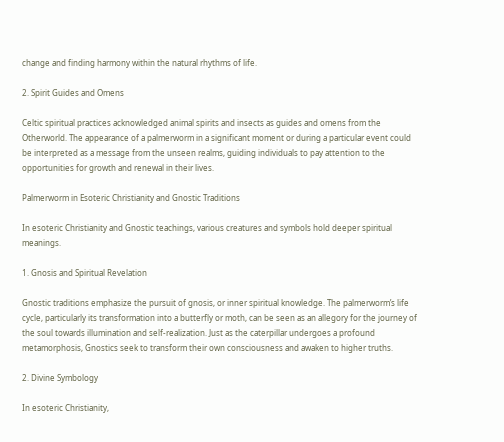change and finding harmony within the natural rhythms of life.

2. Spirit Guides and Omens

Celtic spiritual practices acknowledged animal spirits and insects as guides and omens from the Otherworld. The appearance of a palmerworm in a significant moment or during a particular event could be interpreted as a message from the unseen realms, guiding individuals to pay attention to the opportunities for growth and renewal in their lives.

Palmerworm in Esoteric Christianity and Gnostic Traditions

In esoteric Christianity and Gnostic teachings, various creatures and symbols hold deeper spiritual meanings.

1. Gnosis and Spiritual Revelation

Gnostic traditions emphasize the pursuit of gnosis, or inner spiritual knowledge. The palmerworm’s life cycle, particularly its transformation into a butterfly or moth, can be seen as an allegory for the journey of the soul towards illumination and self-realization. Just as the caterpillar undergoes a profound metamorphosis, Gnostics seek to transform their own consciousness and awaken to higher truths.

2. Divine Symbology

In esoteric Christianity,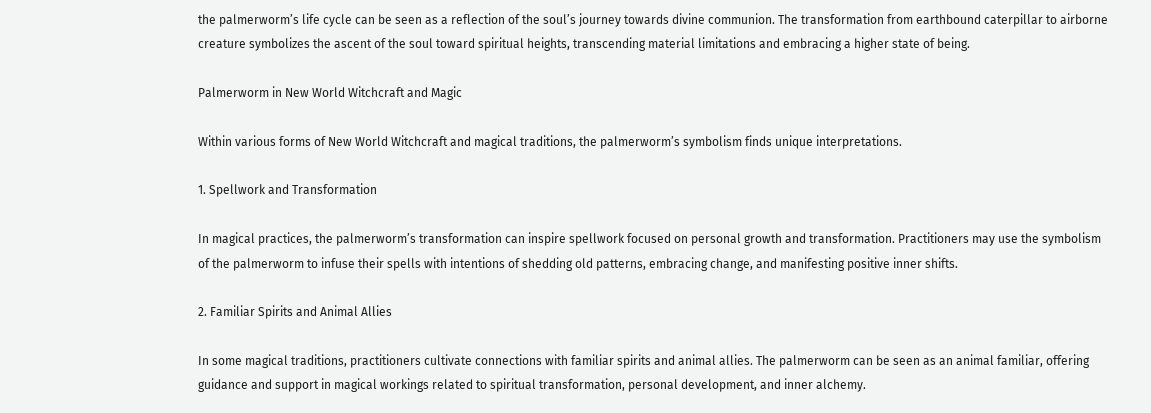the palmerworm’s life cycle can be seen as a reflection of the soul’s journey towards divine communion. The transformation from earthbound caterpillar to airborne creature symbolizes the ascent of the soul toward spiritual heights, transcending material limitations and embracing a higher state of being.

Palmerworm in New World Witchcraft and Magic

Within various forms of New World Witchcraft and magical traditions, the palmerworm’s symbolism finds unique interpretations.

1. Spellwork and Transformation

In magical practices, the palmerworm’s transformation can inspire spellwork focused on personal growth and transformation. Practitioners may use the symbolism of the palmerworm to infuse their spells with intentions of shedding old patterns, embracing change, and manifesting positive inner shifts.

2. Familiar Spirits and Animal Allies

In some magical traditions, practitioners cultivate connections with familiar spirits and animal allies. The palmerworm can be seen as an animal familiar, offering guidance and support in magical workings related to spiritual transformation, personal development, and inner alchemy.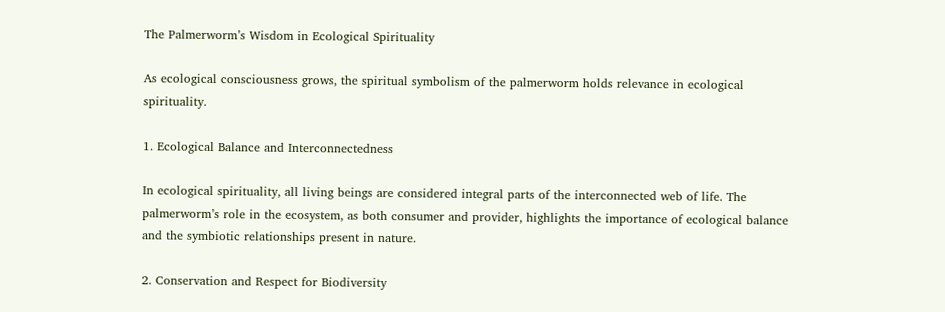The Palmerworm’s Wisdom in Ecological Spirituality

As ecological consciousness grows, the spiritual symbolism of the palmerworm holds relevance in ecological spirituality.

1. Ecological Balance and Interconnectedness

In ecological spirituality, all living beings are considered integral parts of the interconnected web of life. The palmerworm’s role in the ecosystem, as both consumer and provider, highlights the importance of ecological balance and the symbiotic relationships present in nature.

2. Conservation and Respect for Biodiversity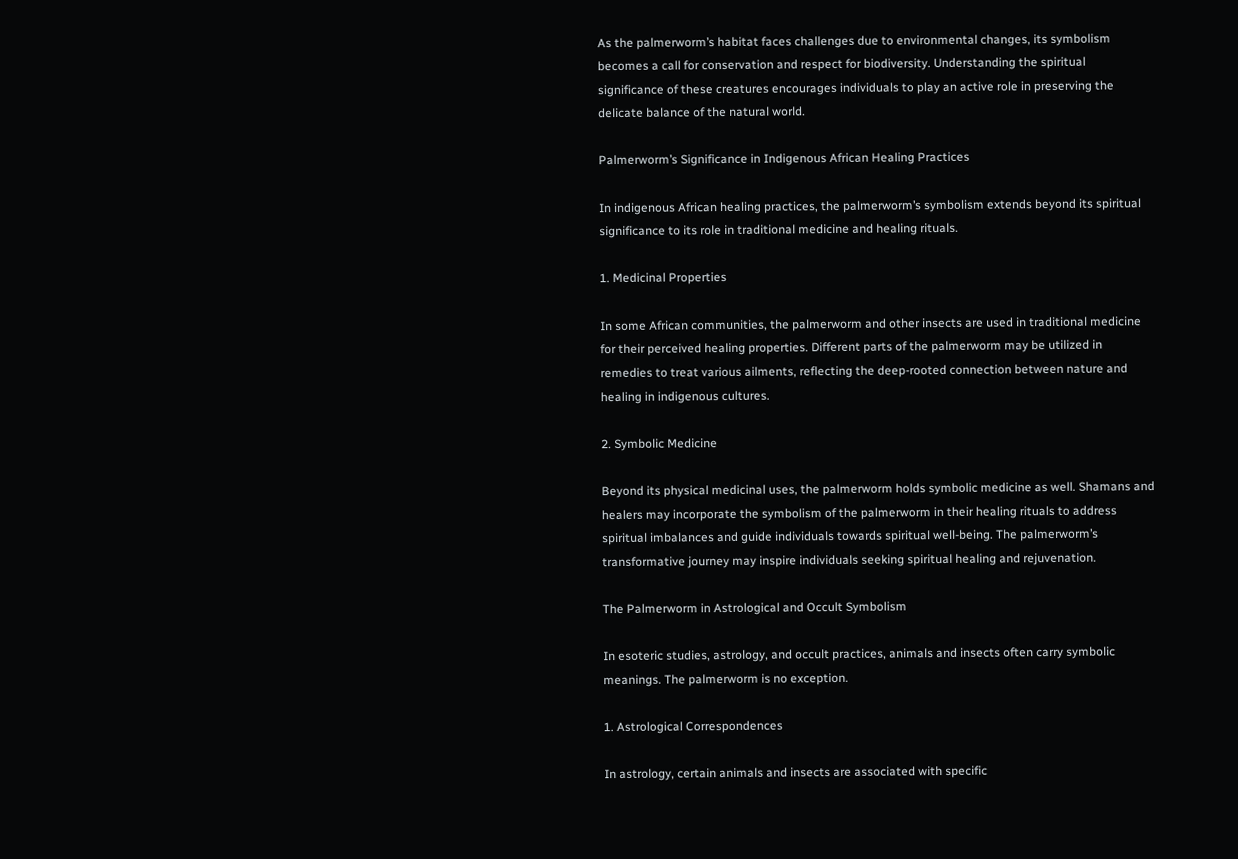As the palmerworm’s habitat faces challenges due to environmental changes, its symbolism becomes a call for conservation and respect for biodiversity. Understanding the spiritual significance of these creatures encourages individuals to play an active role in preserving the delicate balance of the natural world.

Palmerworm’s Significance in Indigenous African Healing Practices

In indigenous African healing practices, the palmerworm’s symbolism extends beyond its spiritual significance to its role in traditional medicine and healing rituals.

1. Medicinal Properties

In some African communities, the palmerworm and other insects are used in traditional medicine for their perceived healing properties. Different parts of the palmerworm may be utilized in remedies to treat various ailments, reflecting the deep-rooted connection between nature and healing in indigenous cultures.

2. Symbolic Medicine

Beyond its physical medicinal uses, the palmerworm holds symbolic medicine as well. Shamans and healers may incorporate the symbolism of the palmerworm in their healing rituals to address spiritual imbalances and guide individuals towards spiritual well-being. The palmerworm’s transformative journey may inspire individuals seeking spiritual healing and rejuvenation.

The Palmerworm in Astrological and Occult Symbolism

In esoteric studies, astrology, and occult practices, animals and insects often carry symbolic meanings. The palmerworm is no exception.

1. Astrological Correspondences

In astrology, certain animals and insects are associated with specific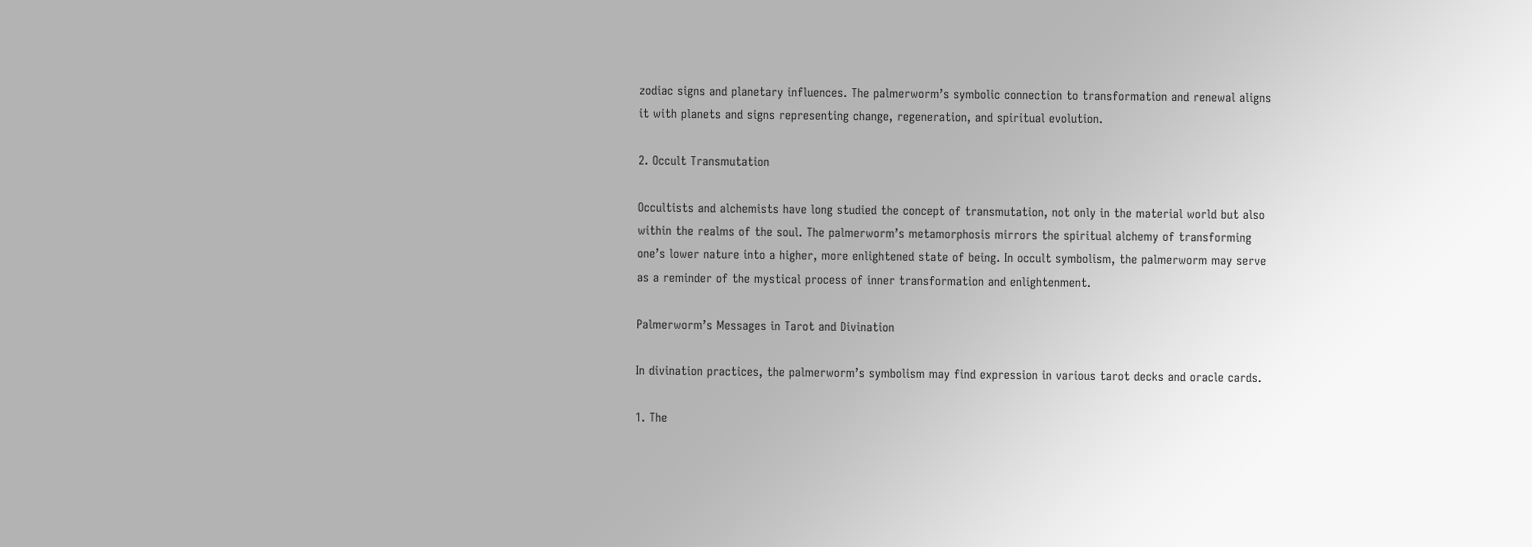zodiac signs and planetary influences. The palmerworm’s symbolic connection to transformation and renewal aligns it with planets and signs representing change, regeneration, and spiritual evolution.

2. Occult Transmutation

Occultists and alchemists have long studied the concept of transmutation, not only in the material world but also within the realms of the soul. The palmerworm’s metamorphosis mirrors the spiritual alchemy of transforming one’s lower nature into a higher, more enlightened state of being. In occult symbolism, the palmerworm may serve as a reminder of the mystical process of inner transformation and enlightenment.

Palmerworm’s Messages in Tarot and Divination

In divination practices, the palmerworm’s symbolism may find expression in various tarot decks and oracle cards.

1. The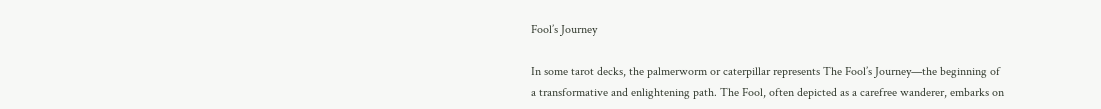Fool’s Journey

In some tarot decks, the palmerworm or caterpillar represents The Fool’s Journey—the beginning of a transformative and enlightening path. The Fool, often depicted as a carefree wanderer, embarks on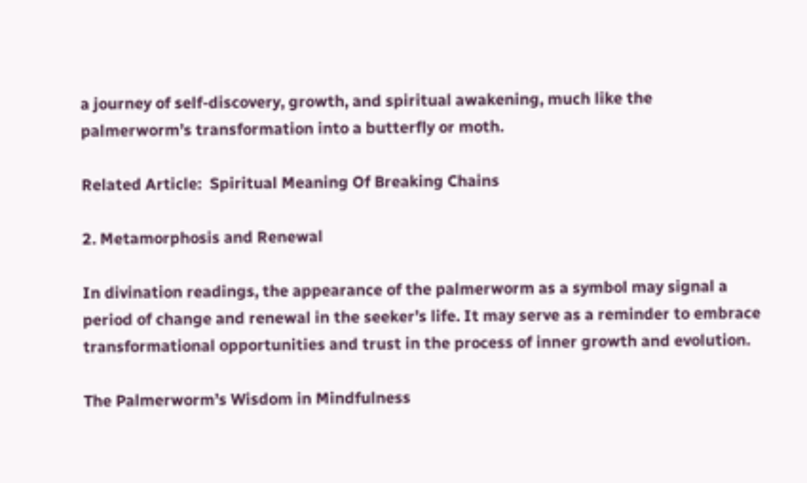a journey of self-discovery, growth, and spiritual awakening, much like the palmerworm’s transformation into a butterfly or moth.

Related Article:  Spiritual Meaning Of Breaking Chains

2. Metamorphosis and Renewal

In divination readings, the appearance of the palmerworm as a symbol may signal a period of change and renewal in the seeker’s life. It may serve as a reminder to embrace transformational opportunities and trust in the process of inner growth and evolution.

The Palmerworm’s Wisdom in Mindfulness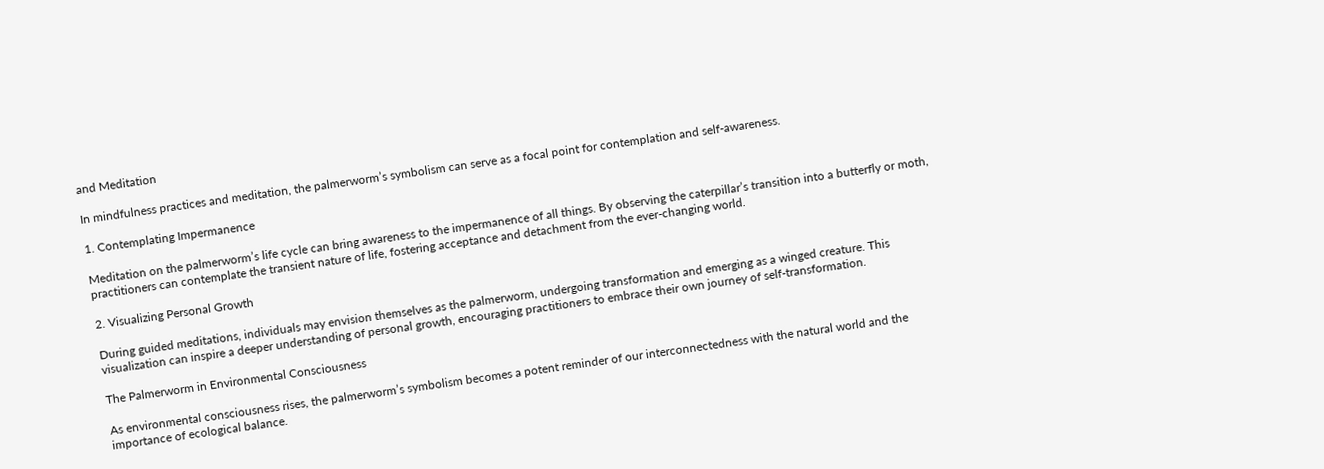and Meditation

In mindfulness practices and meditation, the palmerworm’s symbolism can serve as a focal point for contemplation and self-awareness.

1. Contemplating Impermanence

Meditation on the palmerworm’s life cycle can bring awareness to the impermanence of all things. By observing the caterpillar’s transition into a butterfly or moth, practitioners can contemplate the transient nature of life, fostering acceptance and detachment from the ever-changing world.

2. Visualizing Personal Growth

During guided meditations, individuals may envision themselves as the palmerworm, undergoing transformation and emerging as a winged creature. This visualization can inspire a deeper understanding of personal growth, encouraging practitioners to embrace their own journey of self-transformation.

The Palmerworm in Environmental Consciousness

As environmental consciousness rises, the palmerworm’s symbolism becomes a potent reminder of our interconnectedness with the natural world and the importance of ecological balance.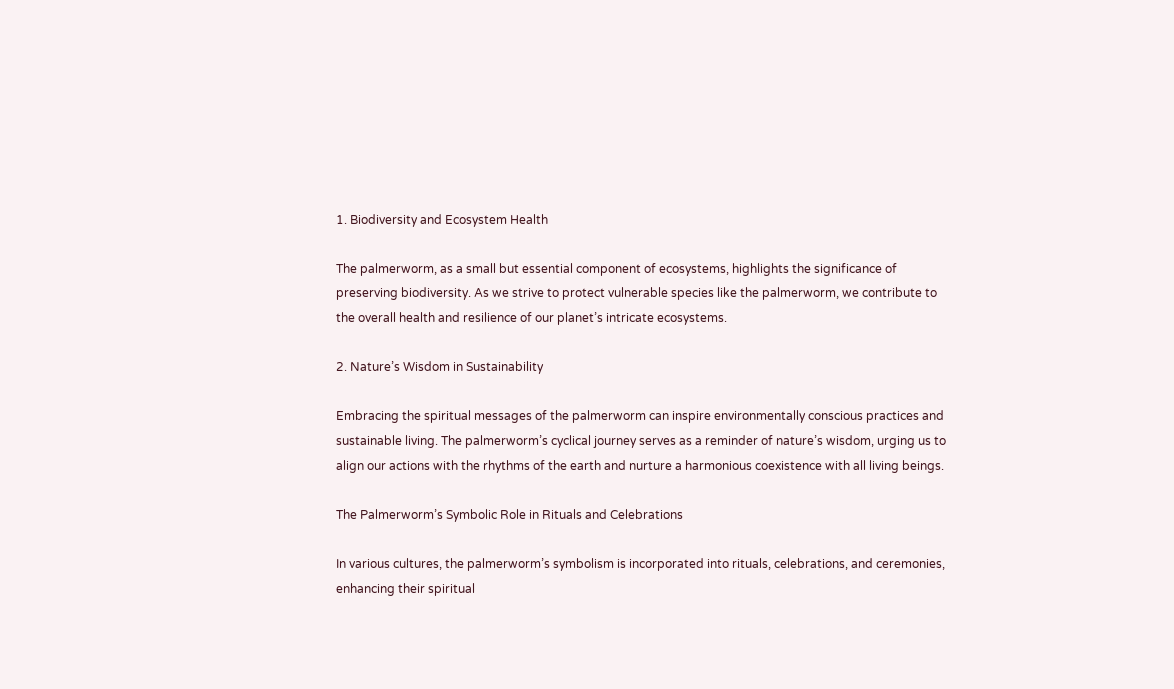1. Biodiversity and Ecosystem Health

The palmerworm, as a small but essential component of ecosystems, highlights the significance of preserving biodiversity. As we strive to protect vulnerable species like the palmerworm, we contribute to the overall health and resilience of our planet’s intricate ecosystems.

2. Nature’s Wisdom in Sustainability

Embracing the spiritual messages of the palmerworm can inspire environmentally conscious practices and sustainable living. The palmerworm’s cyclical journey serves as a reminder of nature’s wisdom, urging us to align our actions with the rhythms of the earth and nurture a harmonious coexistence with all living beings.

The Palmerworm’s Symbolic Role in Rituals and Celebrations

In various cultures, the palmerworm’s symbolism is incorporated into rituals, celebrations, and ceremonies, enhancing their spiritual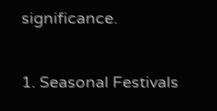significance.

1. Seasonal Festivals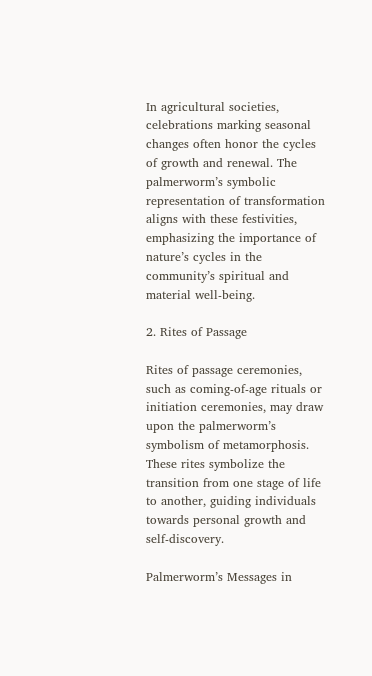In agricultural societies, celebrations marking seasonal changes often honor the cycles of growth and renewal. The palmerworm’s symbolic representation of transformation aligns with these festivities, emphasizing the importance of nature’s cycles in the community’s spiritual and material well-being.

2. Rites of Passage

Rites of passage ceremonies, such as coming-of-age rituals or initiation ceremonies, may draw upon the palmerworm’s symbolism of metamorphosis. These rites symbolize the transition from one stage of life to another, guiding individuals towards personal growth and self-discovery.

Palmerworm’s Messages in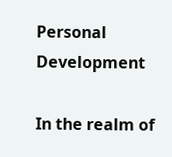Personal Development

In the realm of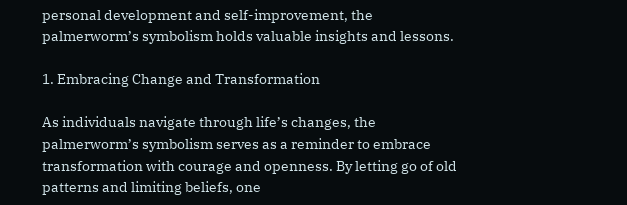personal development and self-improvement, the palmerworm’s symbolism holds valuable insights and lessons.

1. Embracing Change and Transformation

As individuals navigate through life’s changes, the palmerworm’s symbolism serves as a reminder to embrace transformation with courage and openness. By letting go of old patterns and limiting beliefs, one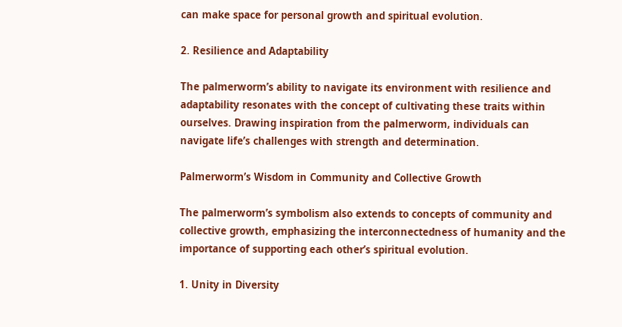can make space for personal growth and spiritual evolution.

2. Resilience and Adaptability

The palmerworm’s ability to navigate its environment with resilience and adaptability resonates with the concept of cultivating these traits within ourselves. Drawing inspiration from the palmerworm, individuals can navigate life’s challenges with strength and determination.

Palmerworm’s Wisdom in Community and Collective Growth

The palmerworm’s symbolism also extends to concepts of community and collective growth, emphasizing the interconnectedness of humanity and the importance of supporting each other’s spiritual evolution.

1. Unity in Diversity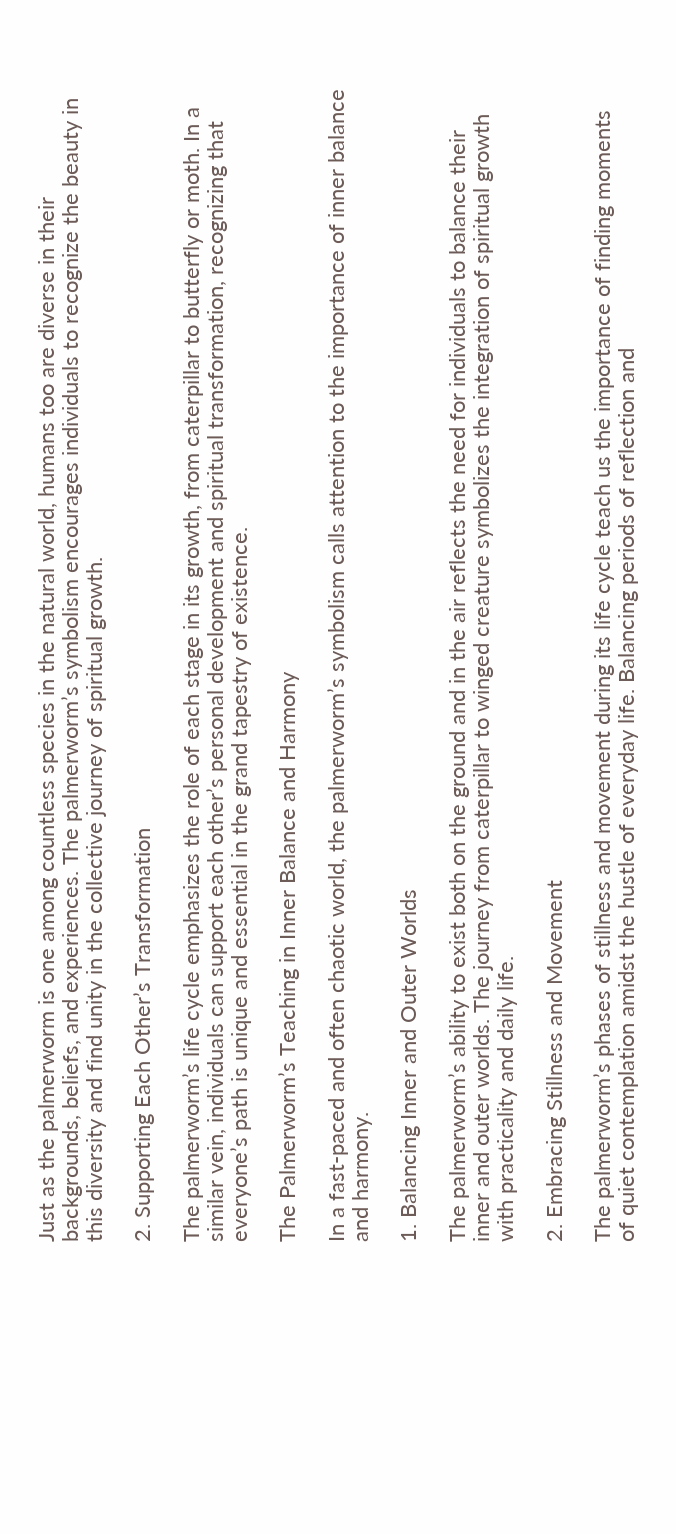Just as the palmerworm is one among countless species in the natural world, humans too are diverse in their backgrounds, beliefs, and experiences. The palmerworm’s symbolism encourages individuals to recognize the beauty in this diversity and find unity in the collective journey of spiritual growth.

2. Supporting Each Other’s Transformation

The palmerworm’s life cycle emphasizes the role of each stage in its growth, from caterpillar to butterfly or moth. In a similar vein, individuals can support each other’s personal development and spiritual transformation, recognizing that everyone’s path is unique and essential in the grand tapestry of existence.

The Palmerworm’s Teaching in Inner Balance and Harmony

In a fast-paced and often chaotic world, the palmerworm’s symbolism calls attention to the importance of inner balance and harmony.

1. Balancing Inner and Outer Worlds

The palmerworm’s ability to exist both on the ground and in the air reflects the need for individuals to balance their inner and outer worlds. The journey from caterpillar to winged creature symbolizes the integration of spiritual growth with practicality and daily life.

2. Embracing Stillness and Movement

The palmerworm’s phases of stillness and movement during its life cycle teach us the importance of finding moments of quiet contemplation amidst the hustle of everyday life. Balancing periods of reflection and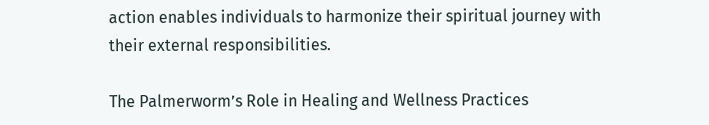action enables individuals to harmonize their spiritual journey with their external responsibilities.

The Palmerworm’s Role in Healing and Wellness Practices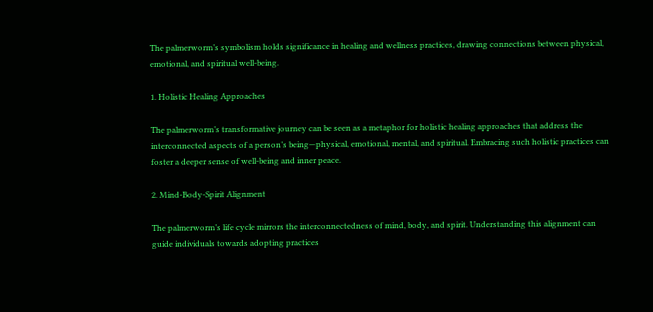The palmerworm’s symbolism holds significance in healing and wellness practices, drawing connections between physical, emotional, and spiritual well-being.

1. Holistic Healing Approaches

The palmerworm’s transformative journey can be seen as a metaphor for holistic healing approaches that address the interconnected aspects of a person’s being—physical, emotional, mental, and spiritual. Embracing such holistic practices can foster a deeper sense of well-being and inner peace.

2. Mind-Body-Spirit Alignment

The palmerworm’s life cycle mirrors the interconnectedness of mind, body, and spirit. Understanding this alignment can guide individuals towards adopting practices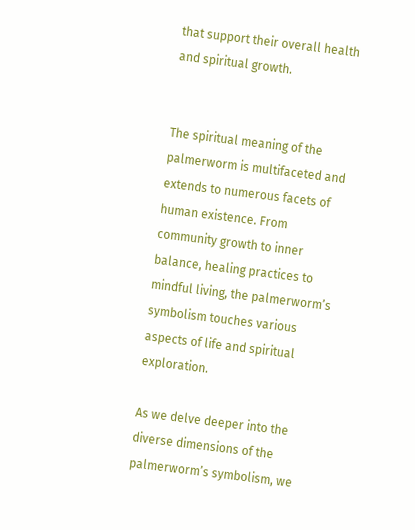that support their overall health and spiritual growth.


The spiritual meaning of the palmerworm is multifaceted and extends to numerous facets of human existence. From community growth to inner balance, healing practices to mindful living, the palmerworm’s symbolism touches various aspects of life and spiritual exploration.

As we delve deeper into the diverse dimensions of the palmerworm’s symbolism, we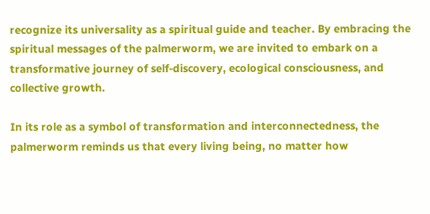recognize its universality as a spiritual guide and teacher. By embracing the spiritual messages of the palmerworm, we are invited to embark on a transformative journey of self-discovery, ecological consciousness, and collective growth.

In its role as a symbol of transformation and interconnectedness, the palmerworm reminds us that every living being, no matter how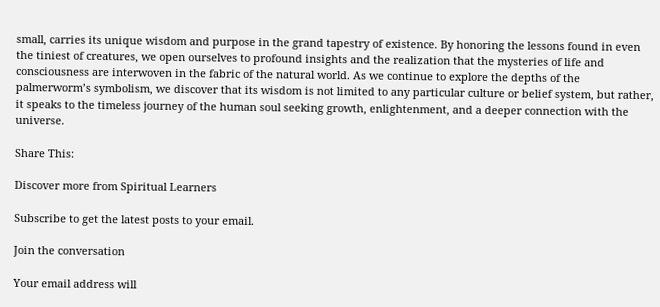small, carries its unique wisdom and purpose in the grand tapestry of existence. By honoring the lessons found in even the tiniest of creatures, we open ourselves to profound insights and the realization that the mysteries of life and consciousness are interwoven in the fabric of the natural world. As we continue to explore the depths of the palmerworm’s symbolism, we discover that its wisdom is not limited to any particular culture or belief system, but rather, it speaks to the timeless journey of the human soul seeking growth, enlightenment, and a deeper connection with the universe.

Share This:

Discover more from Spiritual Learners

Subscribe to get the latest posts to your email.

Join the conversation

Your email address will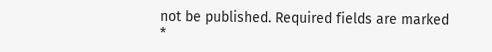not be published. Required fields are marked *